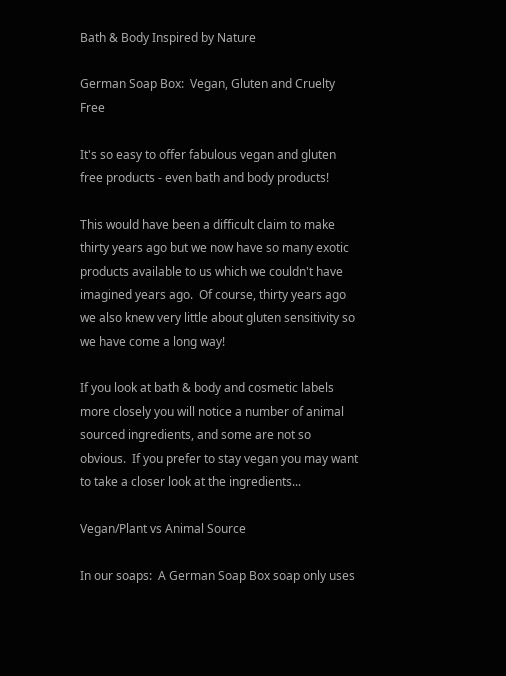Bath & Body Inspired by Nature

German Soap Box:  Vegan, Gluten and Cruelty Free

It's so easy to offer fabulous vegan and gluten free products - even bath and body products!

This would have been a difficult claim to make thirty years ago but we now have so many exotic products available to us which we couldn't have imagined years ago.  Of course, thirty years ago we also knew very little about gluten sensitivity so we have come a long way!

If you look at bath & body and cosmetic labels more closely you will notice a number of animal sourced ingredients, and some are not so obvious.  If you prefer to stay vegan you may want to take a closer look at the ingredients...

Vegan/Plant vs Animal Source

In our soaps:  A German Soap Box soap only uses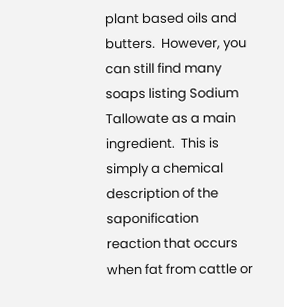plant based oils and butters.  However, you can still find many soaps listing Sodium Tallowate as a main ingredient.  This is simply a chemical description of the saponification reaction that occurs when fat from cattle or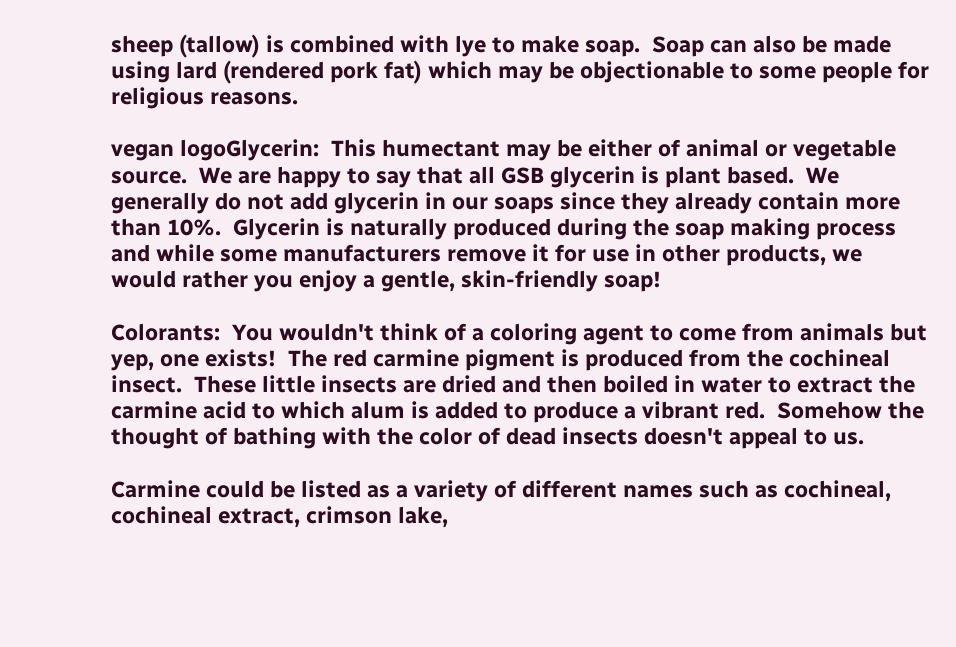sheep (tallow) is combined with lye to make soap.  Soap can also be made using lard (rendered pork fat) which may be objectionable to some people for religious reasons.

vegan logoGlycerin:  This humectant may be either of animal or vegetable source.  We are happy to say that all GSB glycerin is plant based.  We generally do not add glycerin in our soaps since they already contain more than 10%.  Glycerin is naturally produced during the soap making process and while some manufacturers remove it for use in other products, we would rather you enjoy a gentle, skin-friendly soap!

Colorants:  You wouldn't think of a coloring agent to come from animals but yep, one exists!  The red carmine pigment is produced from the cochineal insect.  These little insects are dried and then boiled in water to extract the carmine acid to which alum is added to produce a vibrant red.  Somehow the thought of bathing with the color of dead insects doesn't appeal to us.

Carmine could be listed as a variety of different names such as cochineal, cochineal extract, crimson lake,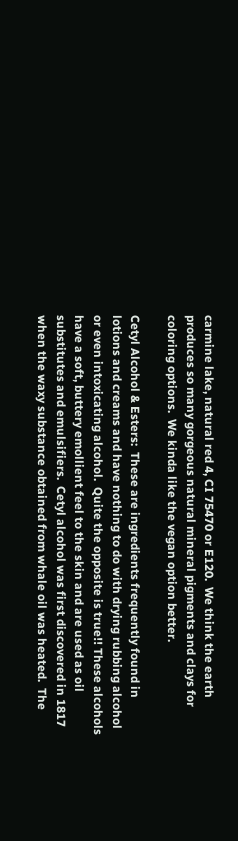carmine lake, natural red 4, CI 75470 or E120.  We think the earth produces so many gorgeous natural mineral pigments and clays for coloring options.  We kinda like the vegan option better.

Cetyl Alcohol & Esters:  These are ingredients frequently found in lotions and creams and have nothing to do with drying rubbing alcohol or even intoxicating alcohol.  Quite the opposite is true!! These alcohols have a soft, buttery emollient feel to the skin and are used as oil substitutes and emulsifiers.  Cetyl alcohol was first discovered in 1817 when the waxy substance obtained from whale oil was heated.  The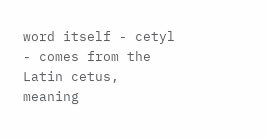word itself - cetyl - comes from the Latin cetus, meaning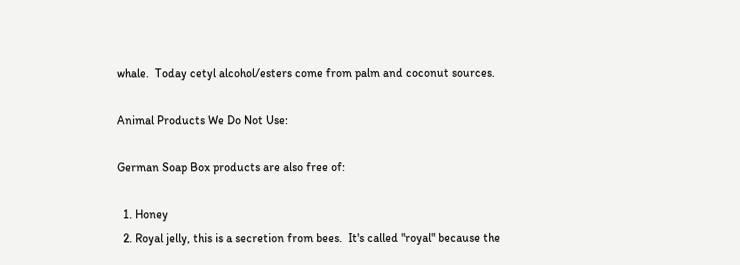whale.  Today cetyl alcohol/esters come from palm and coconut sources.

Animal Products We Do Not Use:

German Soap Box products are also free of:

  1. Honey
  2. Royal jelly, this is a secretion from bees.  It's called "royal" because the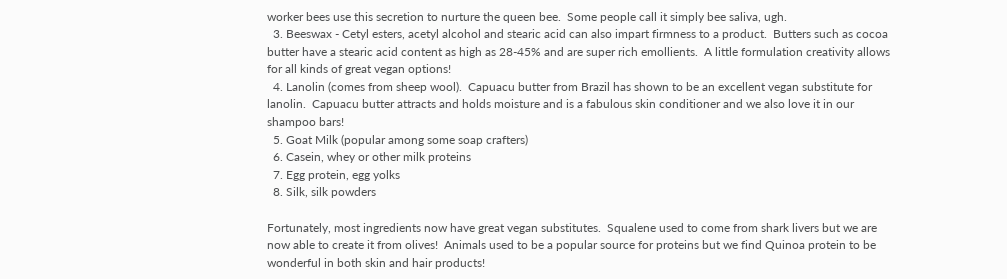worker bees use this secretion to nurture the queen bee.  Some people call it simply bee saliva, ugh.
  3. Beeswax - Cetyl esters, acetyl alcohol and stearic acid can also impart firmness to a product.  Butters such as cocoa butter have a stearic acid content as high as 28-45% and are super rich emollients.  A little formulation creativity allows for all kinds of great vegan options!
  4. Lanolin (comes from sheep wool).  Capuacu butter from Brazil has shown to be an excellent vegan substitute for lanolin.  Capuacu butter attracts and holds moisture and is a fabulous skin conditioner and we also love it in our shampoo bars!
  5. Goat Milk (popular among some soap crafters)
  6. Casein, whey or other milk proteins
  7. Egg protein, egg yolks
  8. Silk, silk powders

Fortunately, most ingredients now have great vegan substitutes.  Squalene used to come from shark livers but we are now able to create it from olives!  Animals used to be a popular source for proteins but we find Quinoa protein to be wonderful in both skin and hair products!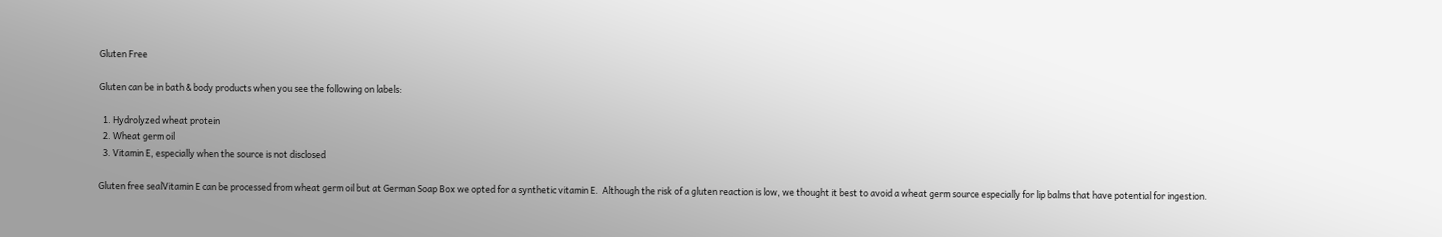Gluten Free

Gluten can be in bath & body products when you see the following on labels:

  1. Hydrolyzed wheat protein
  2. Wheat germ oil
  3. Vitamin E, especially when the source is not disclosed

Gluten free sealVitamin E can be processed from wheat germ oil but at German Soap Box we opted for a synthetic vitamin E.  Although the risk of a gluten reaction is low, we thought it best to avoid a wheat germ source especially for lip balms that have potential for ingestion.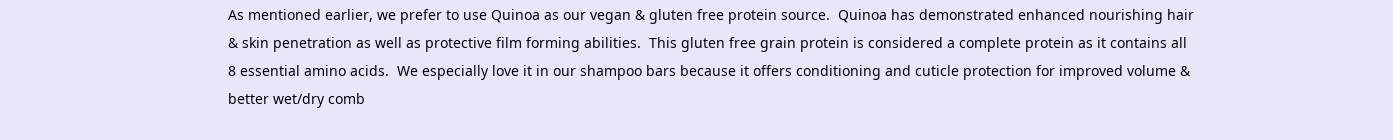As mentioned earlier, we prefer to use Quinoa as our vegan & gluten free protein source.  Quinoa has demonstrated enhanced nourishing hair & skin penetration as well as protective film forming abilities.  This gluten free grain protein is considered a complete protein as it contains all 8 essential amino acids.  We especially love it in our shampoo bars because it offers conditioning and cuticle protection for improved volume & better wet/dry comb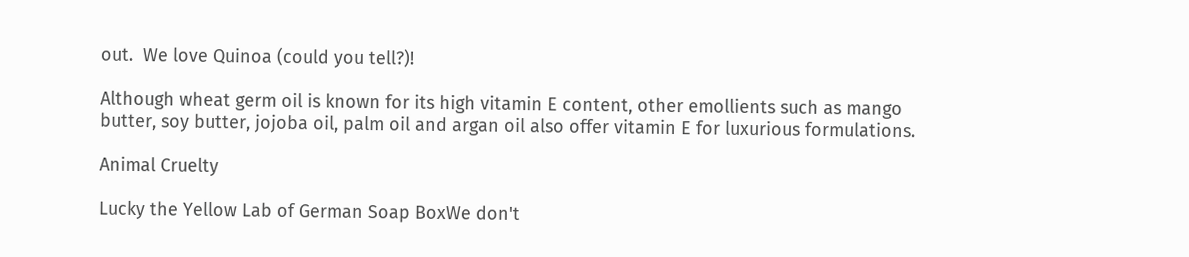out.  We love Quinoa (could you tell?)!

Although wheat germ oil is known for its high vitamin E content, other emollients such as mango butter, soy butter, jojoba oil, palm oil and argan oil also offer vitamin E for luxurious formulations.

Animal Cruelty

Lucky the Yellow Lab of German Soap BoxWe don't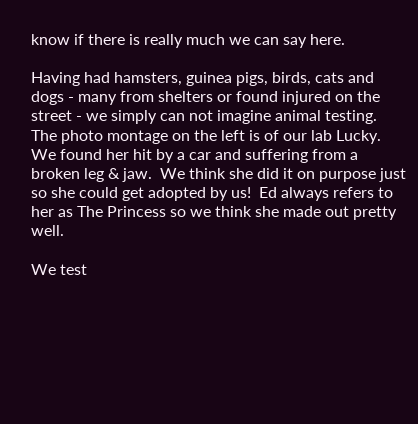know if there is really much we can say here.

Having had hamsters, guinea pigs, birds, cats and dogs - many from shelters or found injured on the street - we simply can not imagine animal testing.  The photo montage on the left is of our lab Lucky.  We found her hit by a car and suffering from a broken leg & jaw.  We think she did it on purpose just so she could get adopted by us!  Ed always refers to her as The Princess so we think she made out pretty well.

We test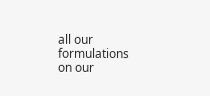all our formulations on our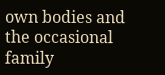own bodies and the occasional family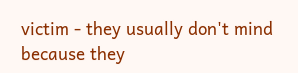victim - they usually don't mind because they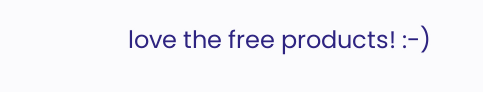love the free products! :-)